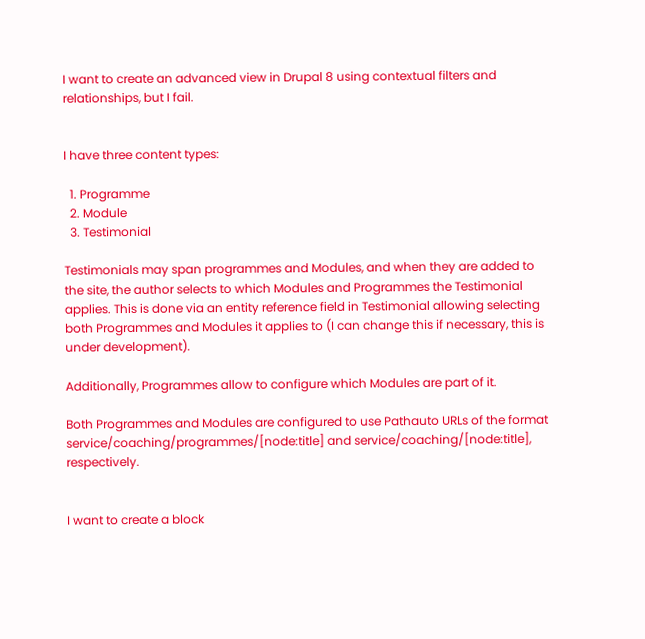I want to create an advanced view in Drupal 8 using contextual filters and relationships, but I fail.


I have three content types:

  1. Programme
  2. Module
  3. Testimonial

Testimonials may span programmes and Modules, and when they are added to the site, the author selects to which Modules and Programmes the Testimonial applies. This is done via an entity reference field in Testimonial allowing selecting both Programmes and Modules it applies to (I can change this if necessary, this is under development).

Additionally, Programmes allow to configure which Modules are part of it.

Both Programmes and Modules are configured to use Pathauto URLs of the format service/coaching/programmes/[node:title] and service/coaching/[node:title], respectively.


I want to create a block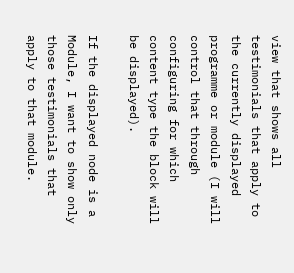view that shows all testimonials that apply to the currently displayed programme or module (I will control that through configuring for which content type the block will be displayed).

If the displayed node is a Module, I want to show only those testimonials that apply to that module.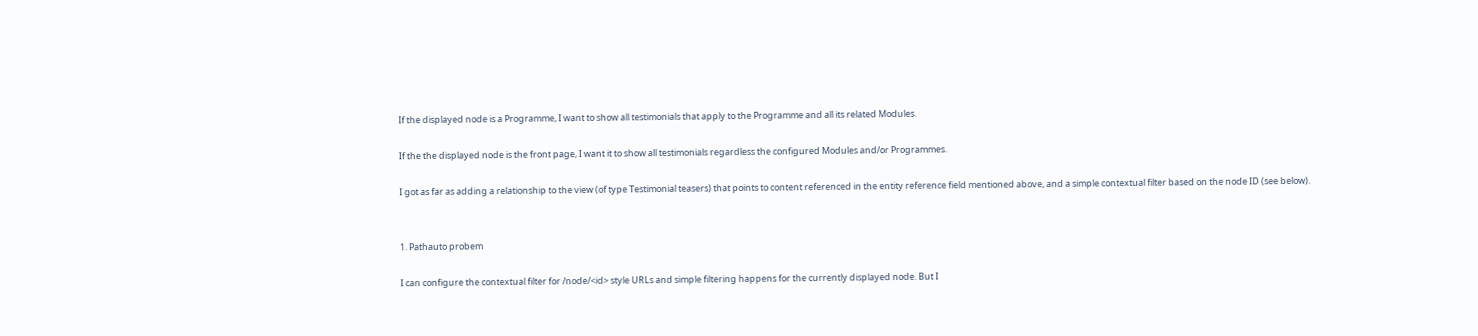If the displayed node is a Programme, I want to show all testimonials that apply to the Programme and all its related Modules.

If the the displayed node is the front page, I want it to show all testimonials regardless the configured Modules and/or Programmes.

I got as far as adding a relationship to the view (of type Testimonial teasers) that points to content referenced in the entity reference field mentioned above, and a simple contextual filter based on the node ID (see below).


1. Pathauto probem

I can configure the contextual filter for /node/<id> style URLs and simple filtering happens for the currently displayed node. But I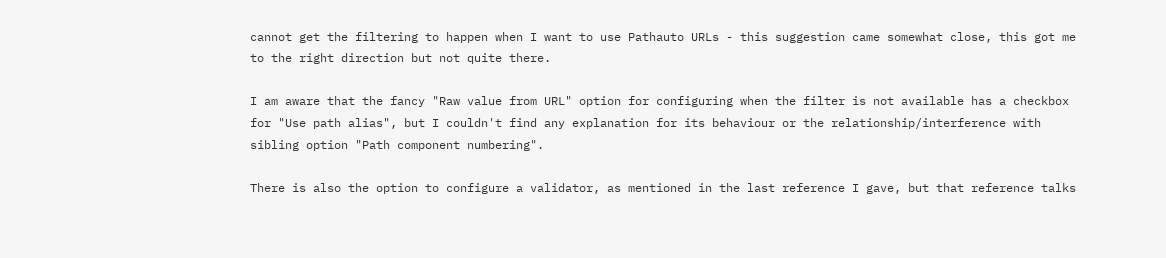cannot get the filtering to happen when I want to use Pathauto URLs - this suggestion came somewhat close, this got me to the right direction but not quite there.

I am aware that the fancy "Raw value from URL" option for configuring when the filter is not available has a checkbox for "Use path alias", but I couldn't find any explanation for its behaviour or the relationship/interference with sibling option "Path component numbering".

There is also the option to configure a validator, as mentioned in the last reference I gave, but that reference talks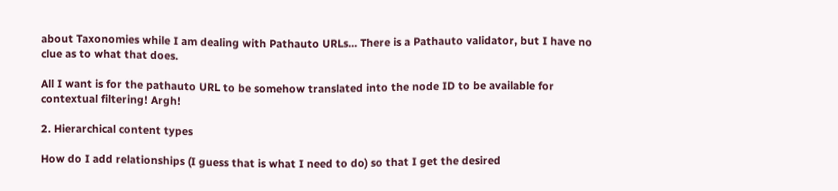about Taxonomies while I am dealing with Pathauto URLs... There is a Pathauto validator, but I have no clue as to what that does.

All I want is for the pathauto URL to be somehow translated into the node ID to be available for contextual filtering! Argh!

2. Hierarchical content types

How do I add relationships (I guess that is what I need to do) so that I get the desired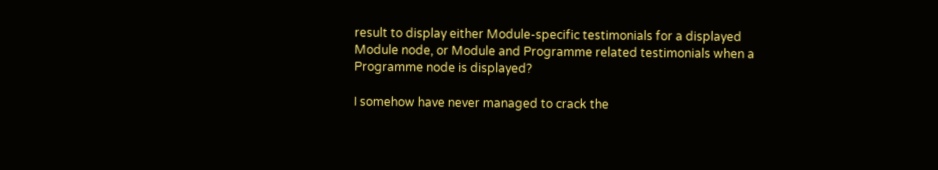result to display either Module-specific testimonials for a displayed Module node, or Module and Programme related testimonials when a Programme node is displayed?

I somehow have never managed to crack the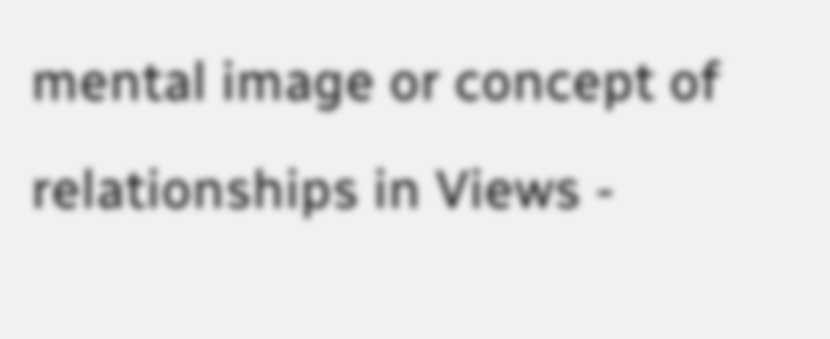mental image or concept of relationships in Views -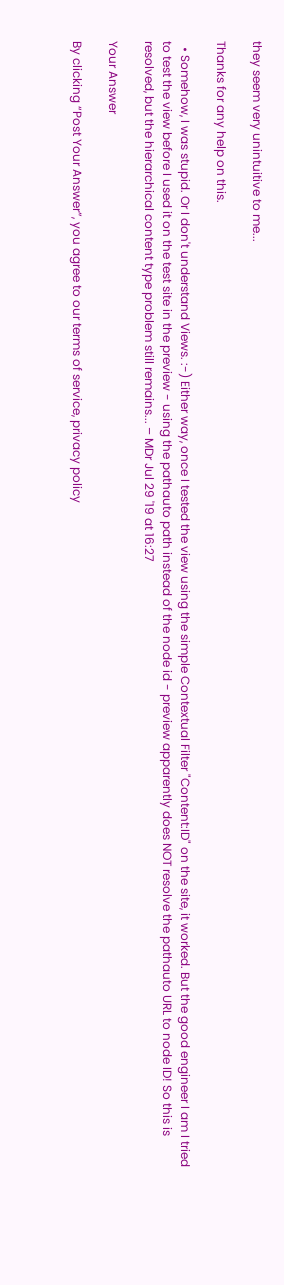they seem very unintuitive to me...

Thanks for any help on this.

  • Somehow, I was stupid. Or I don't understand Views. :-) Either way, once I tested the view using the simple Contextual Filter "Content:ID" on the site, it worked. But the good engineer I am I tried to test the view before I used it on the test site in the preview - using the pathauto path instead of the node id - preview apparently does NOT resolve the pathauto URL to node ID! So this is resolved, but the hierarchical content type problem still remains... – MDr Jul 29 '19 at 16:27

Your Answer

By clicking “Post Your Answer”, you agree to our terms of service, privacy policy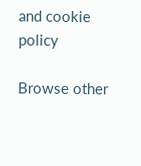and cookie policy

Browse other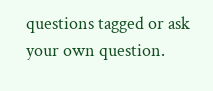questions tagged or ask your own question.